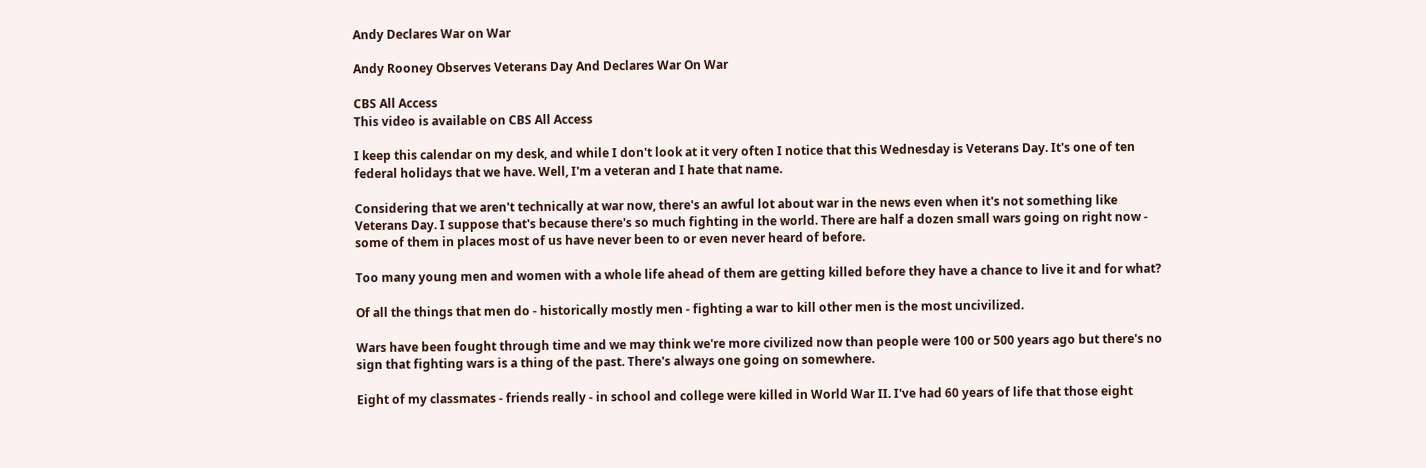Andy Declares War on War

Andy Rooney Observes Veterans Day And Declares War On War

CBS All Access
This video is available on CBS All Access

I keep this calendar on my desk, and while I don't look at it very often I notice that this Wednesday is Veterans Day. It's one of ten federal holidays that we have. Well, I'm a veteran and I hate that name.

Considering that we aren't technically at war now, there's an awful lot about war in the news even when it's not something like Veterans Day. I suppose that's because there's so much fighting in the world. There are half a dozen small wars going on right now - some of them in places most of us have never been to or even never heard of before.

Too many young men and women with a whole life ahead of them are getting killed before they have a chance to live it and for what?

Of all the things that men do - historically mostly men - fighting a war to kill other men is the most uncivilized.

Wars have been fought through time and we may think we're more civilized now than people were 100 or 500 years ago but there's no sign that fighting wars is a thing of the past. There's always one going on somewhere.

Eight of my classmates - friends really - in school and college were killed in World War II. I've had 60 years of life that those eight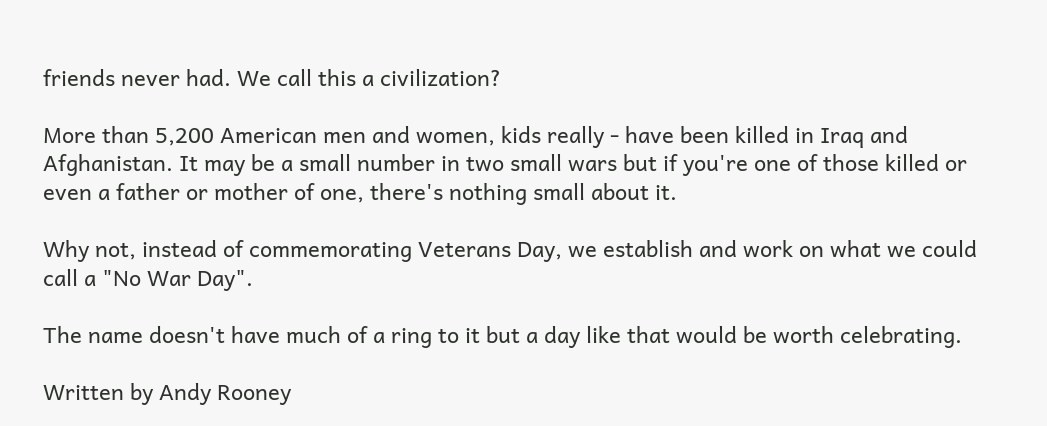friends never had. We call this a civilization?

More than 5,200 American men and women, kids really - have been killed in Iraq and Afghanistan. It may be a small number in two small wars but if you're one of those killed or even a father or mother of one, there's nothing small about it.

Why not, instead of commemorating Veterans Day, we establish and work on what we could call a "No War Day".

The name doesn't have much of a ring to it but a day like that would be worth celebrating.

Written by Andy Rooney